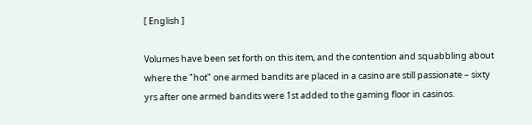[ English ]

Volumes have been set forth on this item, and the contention and squabbling about where the "hot" one armed bandits are placed in a casino are still passionate – sixty yrs after one armed bandits were 1st added to the gaming floor in casinos.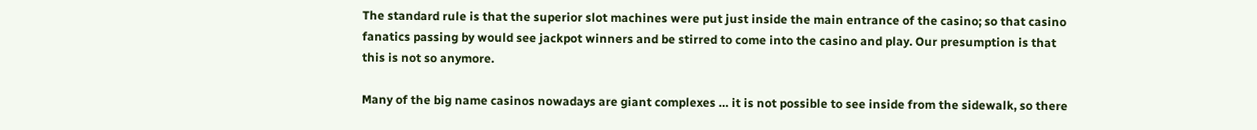The standard rule is that the superior slot machines were put just inside the main entrance of the casino; so that casino fanatics passing by would see jackpot winners and be stirred to come into the casino and play. Our presumption is that this is not so anymore.

Many of the big name casinos nowadays are giant complexes … it is not possible to see inside from the sidewalk, so there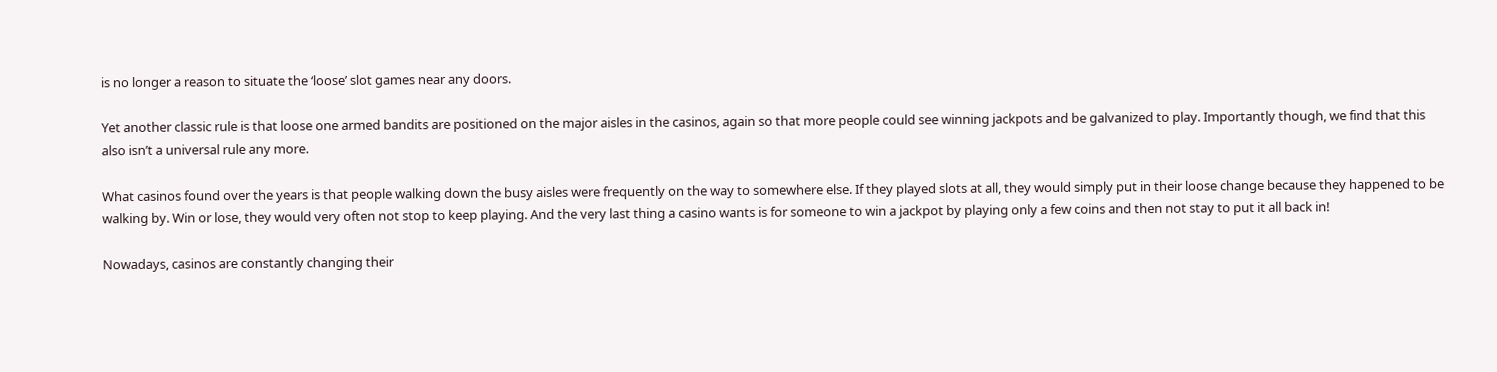is no longer a reason to situate the ‘loose’ slot games near any doors.

Yet another classic rule is that loose one armed bandits are positioned on the major aisles in the casinos, again so that more people could see winning jackpots and be galvanized to play. Importantly though, we find that this also isn’t a universal rule any more.

What casinos found over the years is that people walking down the busy aisles were frequently on the way to somewhere else. If they played slots at all, they would simply put in their loose change because they happened to be walking by. Win or lose, they would very often not stop to keep playing. And the very last thing a casino wants is for someone to win a jackpot by playing only a few coins and then not stay to put it all back in!

Nowadays, casinos are constantly changing their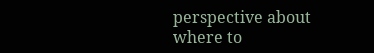perspective about where to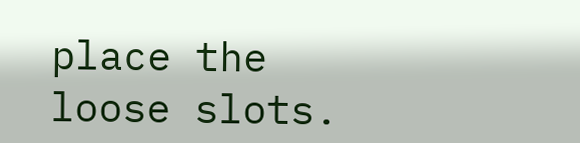place the loose slots.